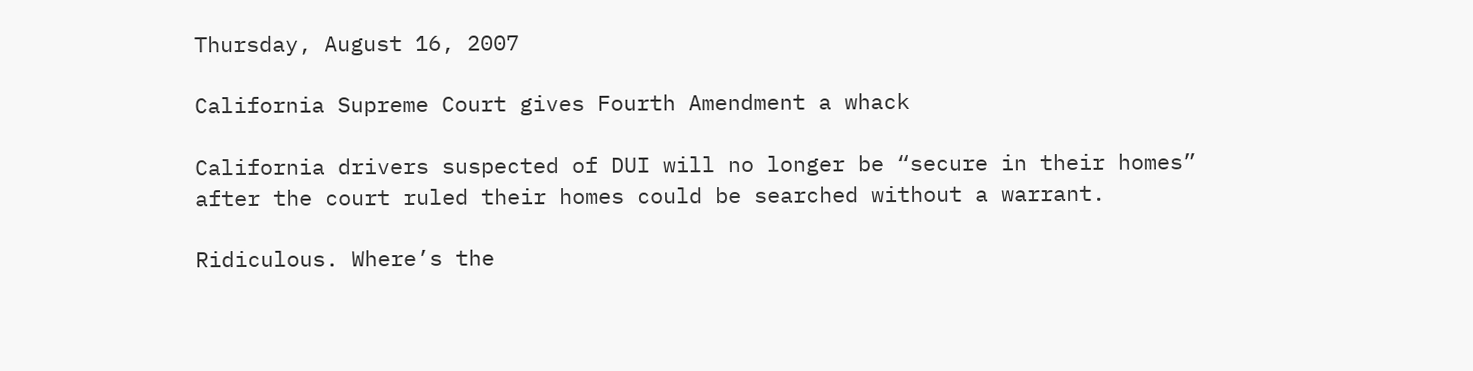Thursday, August 16, 2007

California Supreme Court gives Fourth Amendment a whack

California drivers suspected of DUI will no longer be “secure in their homes” after the court ruled their homes could be searched without a warrant.

Ridiculous. Where’s the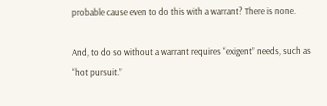probable cause even to do this with a warrant? There is none.

And, to do so without a warrant requires “exigent” needs, such as “hot pursuit.”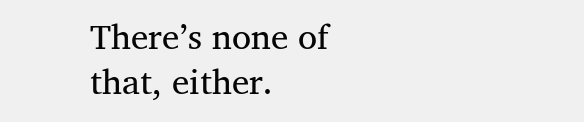There’s none of that, either.